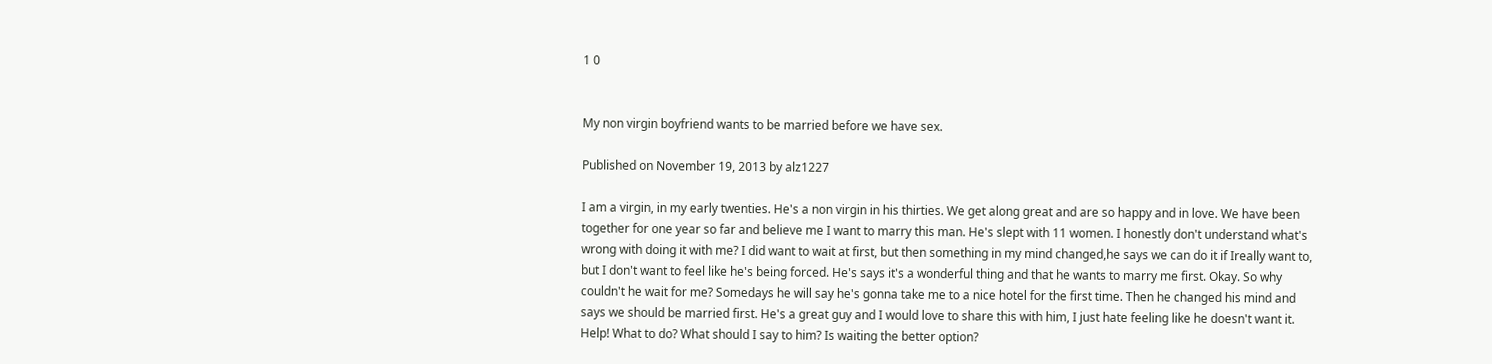1 0


My non virgin boyfriend wants to be married before we have sex.

Published on November 19, 2013 by alz1227

I am a virgin, in my early twenties. He's a non virgin in his thirties. We get along great and are so happy and in love. We have been together for one year so far and believe me I want to marry this man. He's slept with 11 women. I honestly don't understand what's wrong with doing it with me? I did want to wait at first, but then something in my mind changed,he says we can do it if Ireally want to, but I don't want to feel like he's being forced. He's says it's a wonderful thing and that he wants to marry me first. Okay. So why couldn't he wait for me? Somedays he will say he's gonna take me to a nice hotel for the first time. Then he changed his mind and says we should be married first. He's a great guy and I would love to share this with him, I just hate feeling like he doesn't want it. Help! What to do? What should I say to him? Is waiting the better option?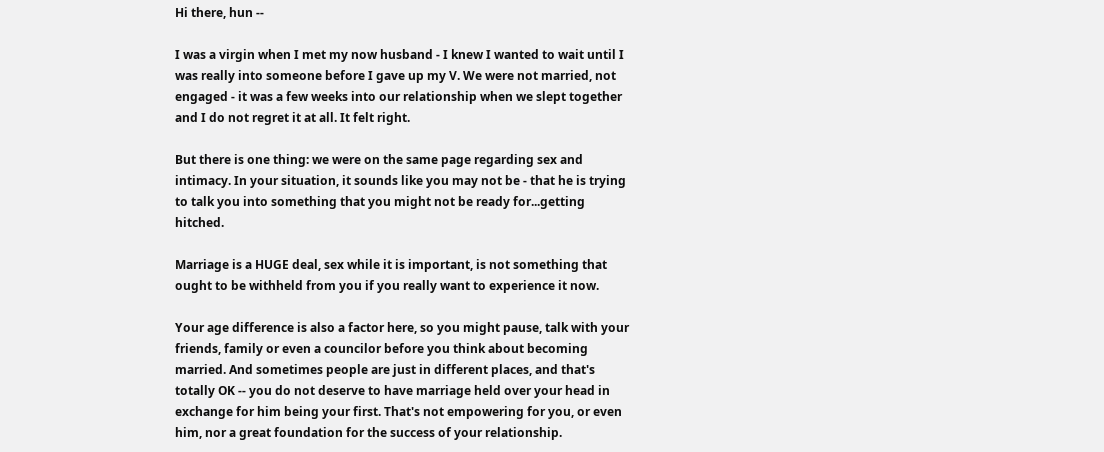Hi there, hun --

I was a virgin when I met my now husband - I knew I wanted to wait until I was really into someone before I gave up my V. We were not married, not engaged - it was a few weeks into our relationship when we slept together and I do not regret it at all. It felt right.

But there is one thing: we were on the same page regarding sex and intimacy. In your situation, it sounds like you may not be - that he is trying to talk you into something that you might not be ready for...getting hitched.

Marriage is a HUGE deal, sex while it is important, is not something that ought to be withheld from you if you really want to experience it now.

Your age difference is also a factor here, so you might pause, talk with your friends, family or even a councilor before you think about becoming married. And sometimes people are just in different places, and that's totally OK -- you do not deserve to have marriage held over your head in exchange for him being your first. That's not empowering for you, or even him, nor a great foundation for the success of your relationship.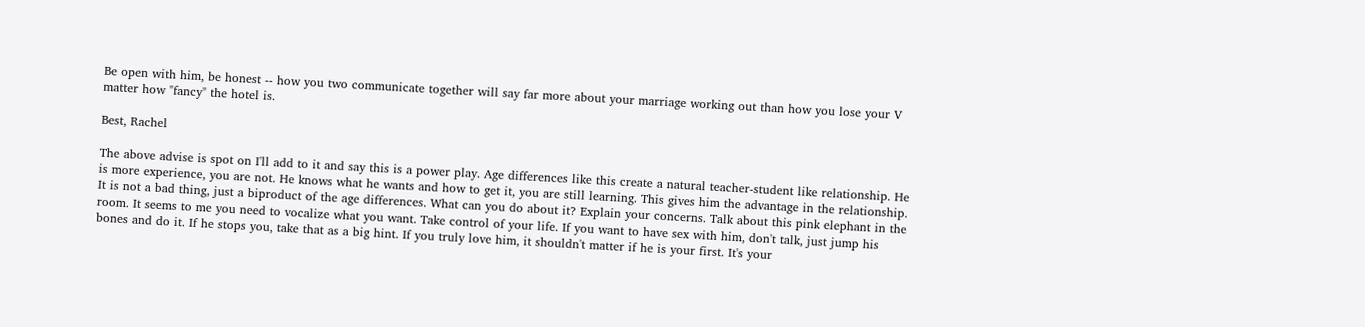Be open with him, be honest -- how you two communicate together will say far more about your marriage working out than how you lose your V matter how "fancy" the hotel is.

Best, Rachel

The above advise is spot on I'll add to it and say this is a power play. Age differences like this create a natural teacher-student like relationship. He is more experience, you are not. He knows what he wants and how to get it, you are still learning. This gives him the advantage in the relationship. It is not a bad thing, just a biproduct of the age differences. What can you do about it? Explain your concerns. Talk about this pink elephant in the room. It seems to me you need to vocalize what you want. Take control of your life. If you want to have sex with him, don't talk, just jump his bones and do it. If he stops you, take that as a big hint. If you truly love him, it shouldn't matter if he is your first. It's your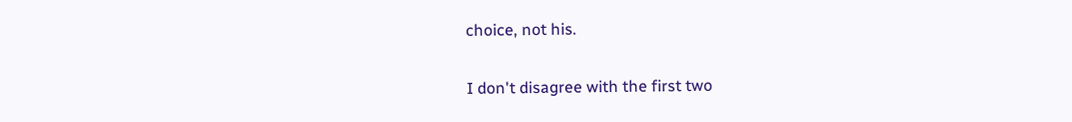choice, not his.

I don't disagree with the first two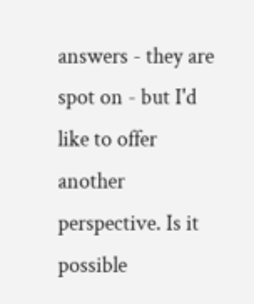answers - they are spot on - but I'd like to offer another perspective. Is it possible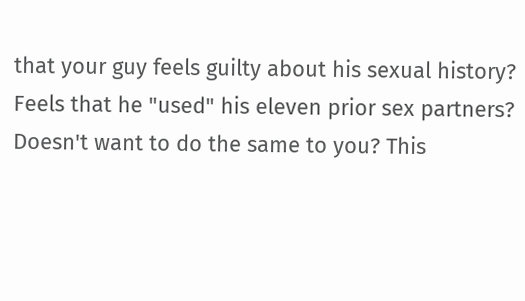that your guy feels guilty about his sexual history? Feels that he "used" his eleven prior sex partners? Doesn't want to do the same to you? This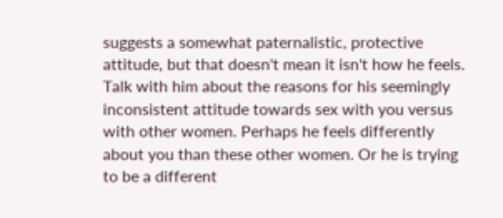suggests a somewhat paternalistic, protective attitude, but that doesn't mean it isn't how he feels. Talk with him about the reasons for his seemingly inconsistent attitude towards sex with you versus with other women. Perhaps he feels differently about you than these other women. Or he is trying to be a different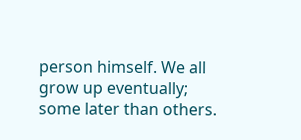person himself. We all grow up eventually; some later than others.